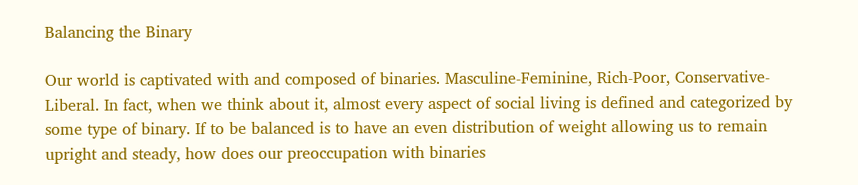Balancing the Binary

Our world is captivated with and composed of binaries. Masculine-Feminine, Rich-Poor, Conservative-Liberal. In fact, when we think about it, almost every aspect of social living is defined and categorized by some type of binary. If to be balanced is to have an even distribution of weight allowing us to remain upright and steady, how does our preoccupation with binaries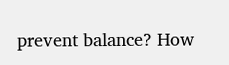prevent balance? How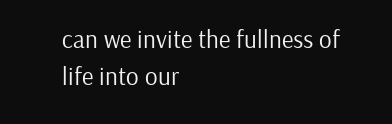can we invite the fullness of life into our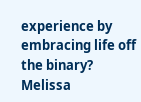experience by embracing life off the binary? Melissa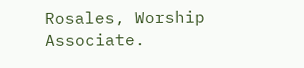Rosales, Worship Associate.